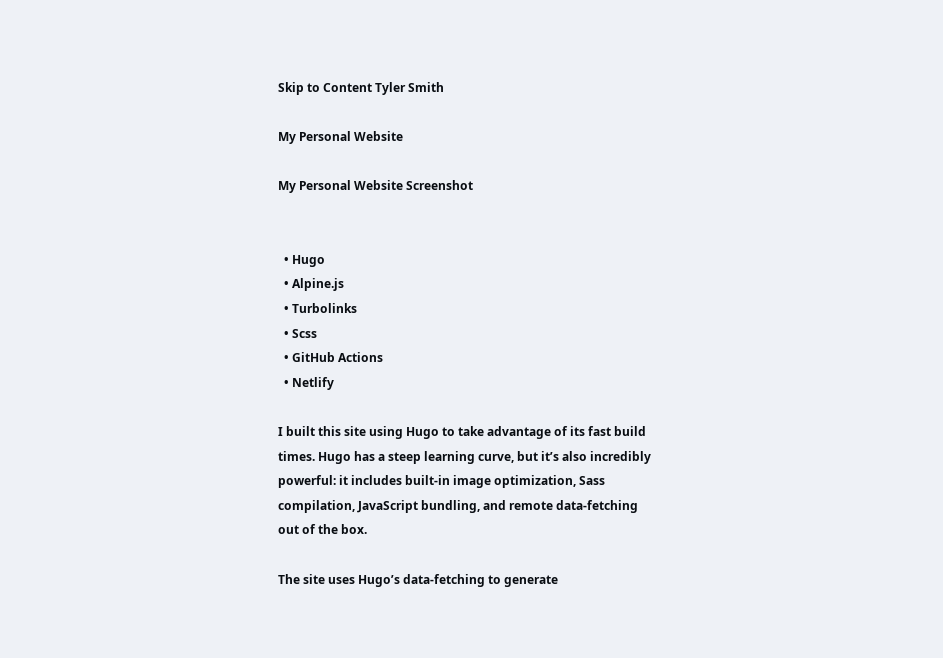Skip to Content Tyler Smith

My Personal Website

My Personal Website Screenshot


  • Hugo
  • Alpine.js
  • Turbolinks
  • Scss
  • GitHub Actions
  • Netlify

I built this site using Hugo to take advantage of its fast build times. Hugo has a steep learning curve, but it’s also incredibly powerful: it includes built-in image optimization, Sass compilation, JavaScript bundling, and remote data-fetching out of the box.

The site uses Hugo’s data-fetching to generate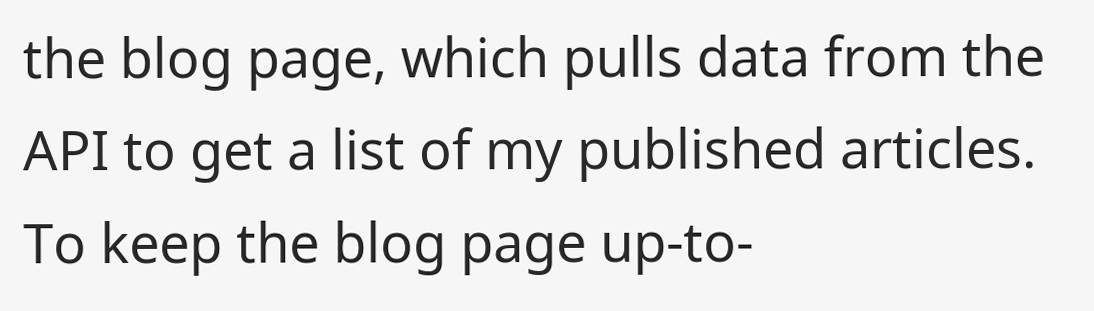the blog page, which pulls data from the API to get a list of my published articles. To keep the blog page up-to-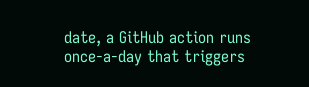date, a GitHub action runs once-a-day that triggers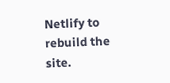Netlify to rebuild the site.